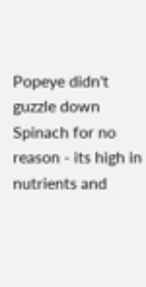Popeye didn't guzzle down Spinach for no reason - its high in nutrients and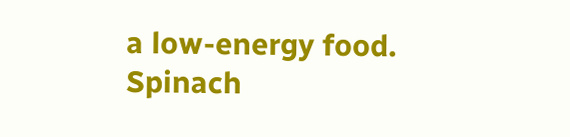a low-energy food. Spinach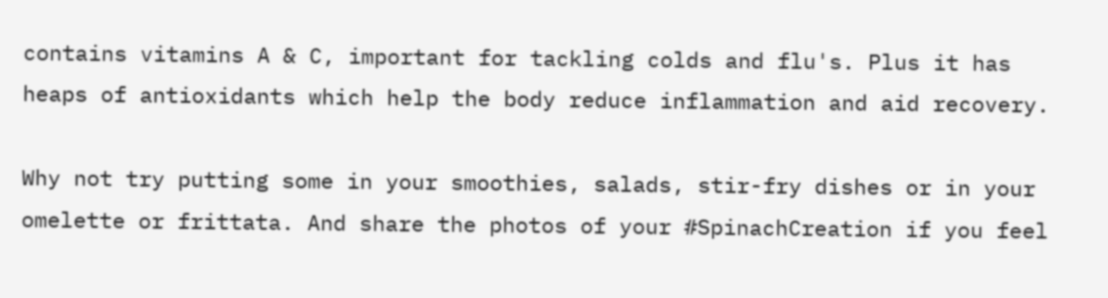contains vitamins A & C, important for tackling colds and flu's. Plus it has heaps of antioxidants which help the body reduce inflammation and aid recovery.

Why not try putting some in your smoothies, salads, stir-fry dishes or in your omelette or frittata. And share the photos of your #SpinachCreation if you feel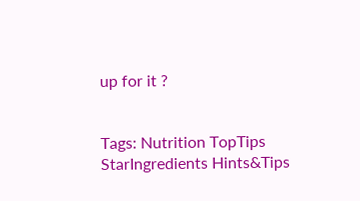up for it ?


Tags: Nutrition TopTips StarIngredients Hints&Tips